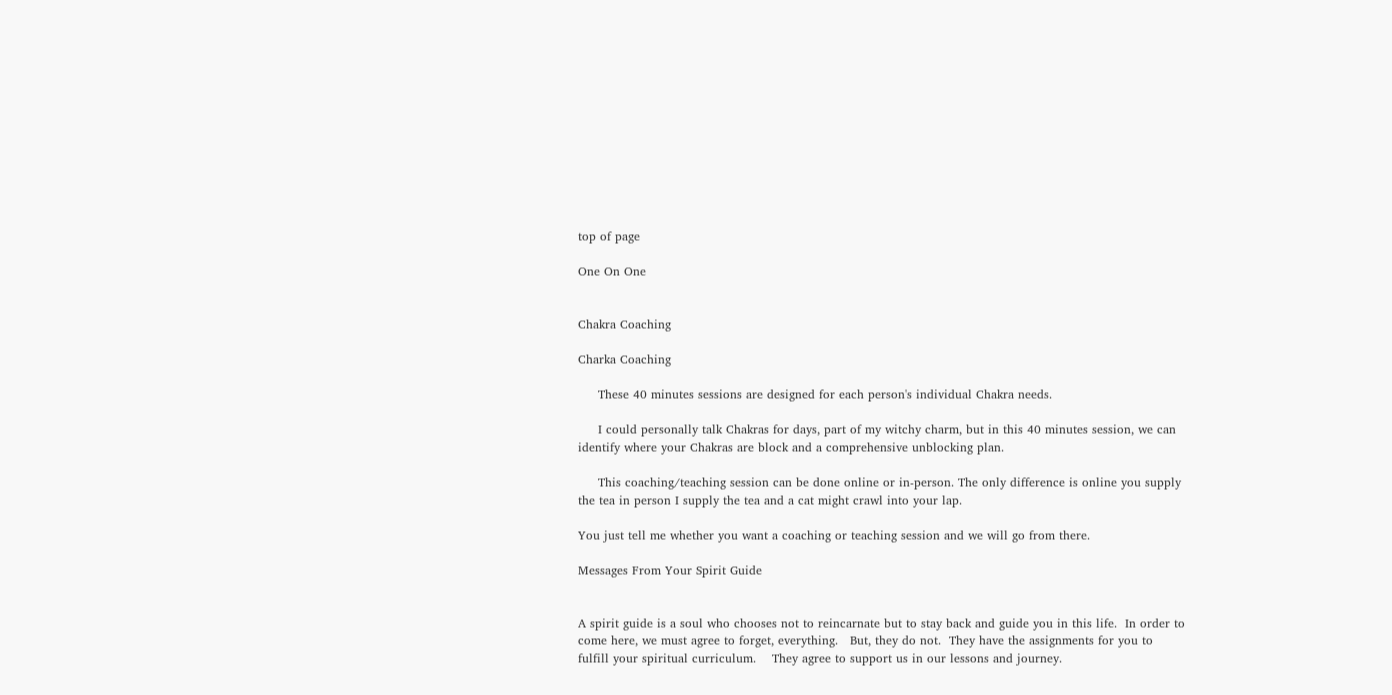top of page

One On One


Chakra Coaching

Charka Coaching

     These 40 minutes sessions are designed for each person's individual Chakra needs.

     I could personally talk Chakras for days, part of my witchy charm, but in this 40 minutes session, we can identify where your Chakras are block and a comprehensive unblocking plan.

     This coaching/teaching session can be done online or in-person. The only difference is online you supply the tea in person I supply the tea and a cat might crawl into your lap.

You just tell me whether you want a coaching or teaching session and we will go from there.

Messages From Your Spirit Guide


A spirit guide is a soul who chooses not to reincarnate but to stay back and guide you in this life.  In order to come here, we must agree to forget, everything.   But, they do not.  They have the assignments for you to fulfill your spiritual curriculum.    They agree to support us in our lessons and journey.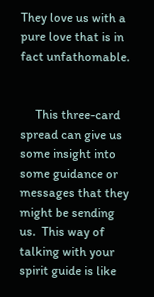They love us with a pure love that is in fact unfathomable.


     This three-card spread can give us some insight into some guidance or messages that they might be sending us.  This way of talking with your spirit guide is like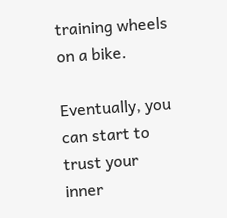training wheels on a bike.

Eventually, you can start to trust your inner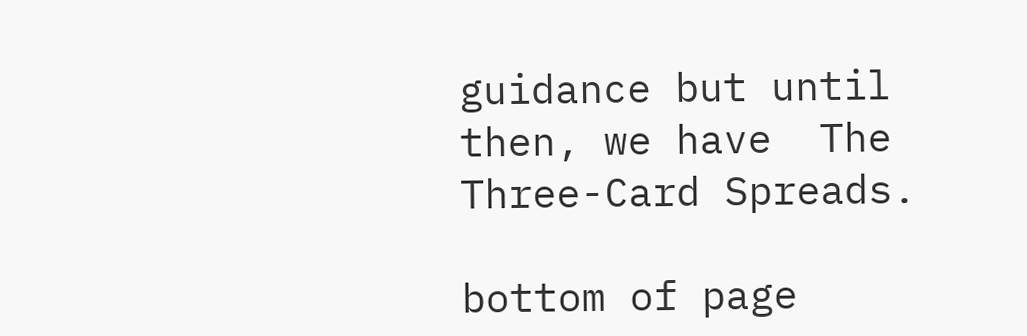guidance but until then, we have  The Three-Card Spreads.

bottom of page